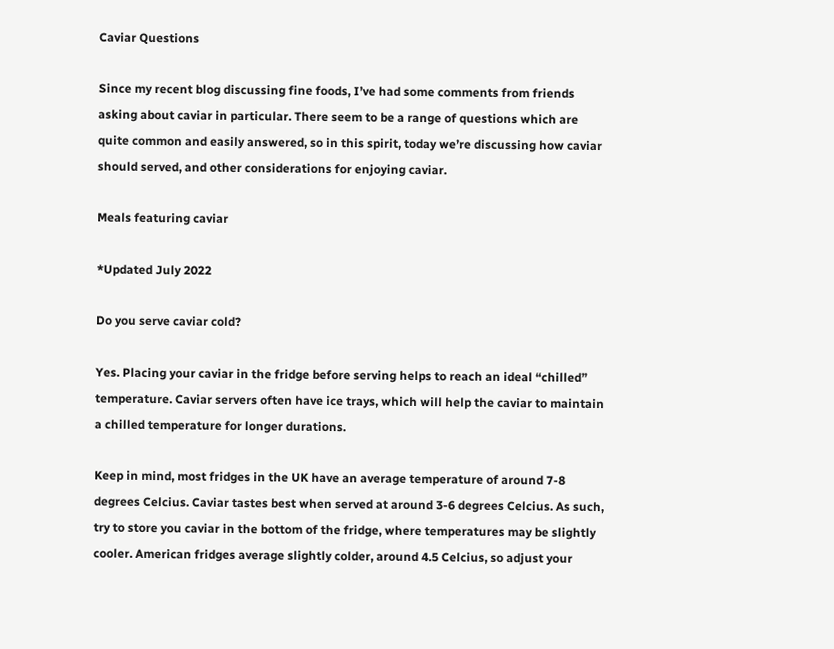Caviar Questions

Since my recent blog discussing fine foods, I’ve had some comments from friends asking about caviar in particular. There seem to be a range of questions which are quite common and easily answered, so in this spirit, today we’re discussing how caviar should served, and other considerations for enjoying caviar.

Meals featuring caviar

*Updated July 2022

Do you serve caviar cold?

Yes. Placing your caviar in the fridge before serving helps to reach an ideal “chilled” temperature. Caviar servers often have ice trays, which will help the caviar to maintain a chilled temperature for longer durations.

Keep in mind, most fridges in the UK have an average temperature of around 7-8 degrees Celcius. Caviar tastes best when served at around 3-6 degrees Celcius. As such, try to store you caviar in the bottom of the fridge, where temperatures may be slightly cooler. American fridges average slightly colder, around 4.5 Celcius, so adjust your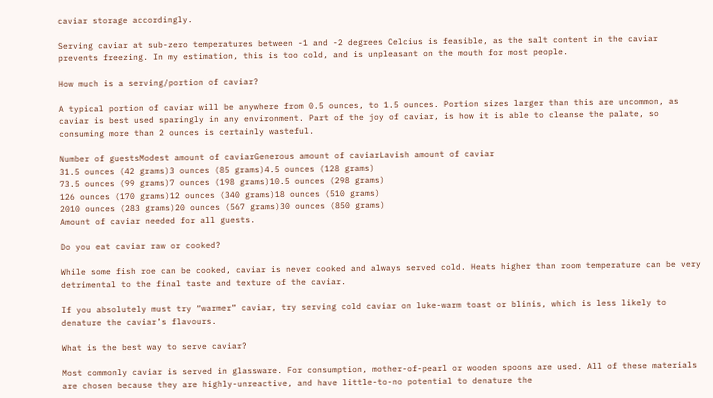caviar storage accordingly.

Serving caviar at sub-zero temperatures between -1 and -2 degrees Celcius is feasible, as the salt content in the caviar prevents freezing. In my estimation, this is too cold, and is unpleasant on the mouth for most people.

How much is a serving/portion of caviar?

A typical portion of caviar will be anywhere from 0.5 ounces, to 1.5 ounces. Portion sizes larger than this are uncommon, as caviar is best used sparingly in any environment. Part of the joy of caviar, is how it is able to cleanse the palate, so consuming more than 2 ounces is certainly wasteful.

Number of guestsModest amount of caviarGenerous amount of caviarLavish amount of caviar
31.5 ounces (42 grams)3 ounces (85 grams)4.5 ounces (128 grams)
73.5 ounces (99 grams)7 ounces (198 grams)10.5 ounces (298 grams)
126 ounces (170 grams)12 ounces (340 grams)18 ounces (510 grams)
2010 ounces (283 grams)20 ounces (567 grams)30 ounces (850 grams)
Amount of caviar needed for all guests.

Do you eat caviar raw or cooked?

While some fish roe can be cooked, caviar is never cooked and always served cold. Heats higher than room temperature can be very detrimental to the final taste and texture of the caviar.

If you absolutely must try “warmer” caviar, try serving cold caviar on luke-warm toast or blinis, which is less likely to denature the caviar’s flavours.

What is the best way to serve caviar?

Most commonly caviar is served in glassware. For consumption, mother-of-pearl or wooden spoons are used. All of these materials are chosen because they are highly-unreactive, and have little-to-no potential to denature the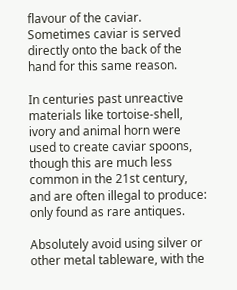flavour of the caviar. Sometimes caviar is served directly onto the back of the hand for this same reason.

In centuries past unreactive materials like tortoise-shell, ivory and animal horn were used to create caviar spoons, though this are much less common in the 21st century, and are often illegal to produce: only found as rare antiques.

Absolutely avoid using silver or other metal tableware, with the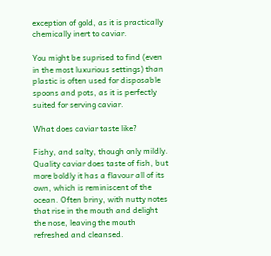exception of gold, as it is practically chemically inert to caviar.

You might be suprised to find (even in the most luxurious settings) than plastic is often used for disposable spoons and pots, as it is perfectly suited for serving caviar.

What does caviar taste like?

Fishy, and salty, though only mildly. Quality caviar does taste of fish, but more boldly it has a flavour all of its own, which is reminiscent of the ocean. Often briny, with nutty notes that rise in the mouth and delight the nose, leaving the mouth refreshed and cleansed.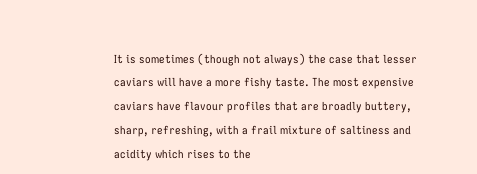It is sometimes (though not always) the case that lesser caviars will have a more fishy taste. The most expensive caviars have flavour profiles that are broadly buttery, sharp, refreshing, with a frail mixture of saltiness and acidity which rises to the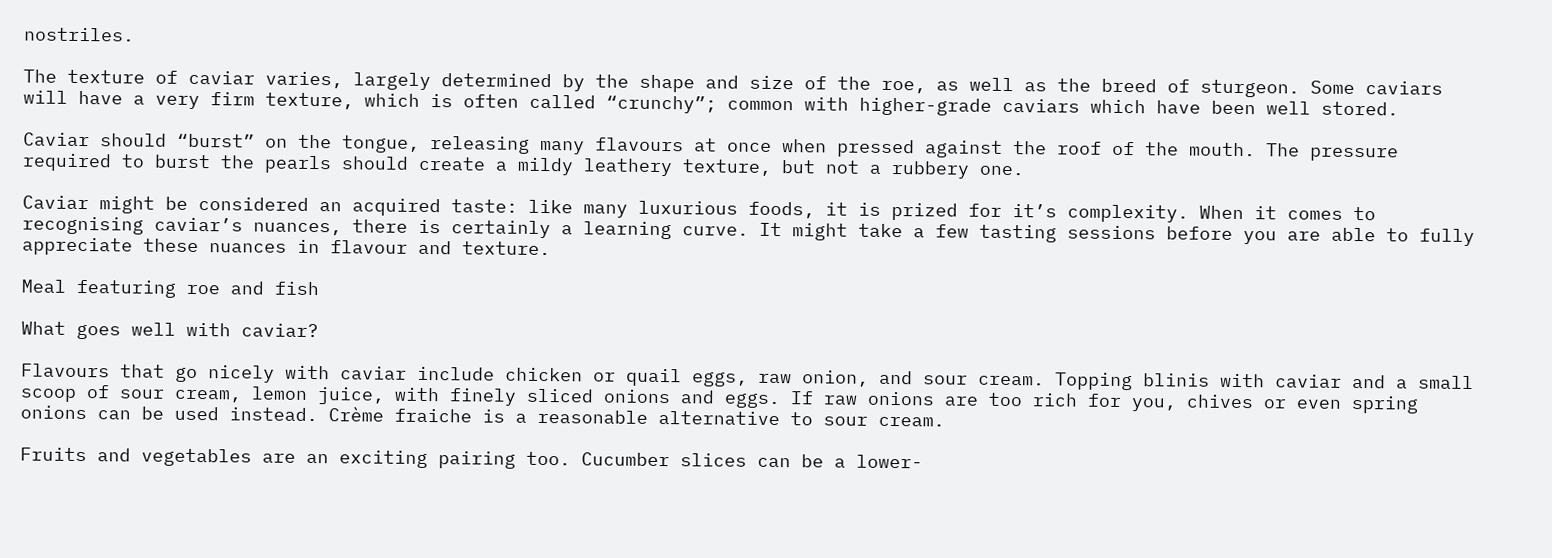nostriles.

The texture of caviar varies, largely determined by the shape and size of the roe, as well as the breed of sturgeon. Some caviars will have a very firm texture, which is often called “crunchy”; common with higher-grade caviars which have been well stored.

Caviar should “burst” on the tongue, releasing many flavours at once when pressed against the roof of the mouth. The pressure required to burst the pearls should create a mildy leathery texture, but not a rubbery one.

Caviar might be considered an acquired taste: like many luxurious foods, it is prized for it’s complexity. When it comes to recognising caviar’s nuances, there is certainly a learning curve. It might take a few tasting sessions before you are able to fully appreciate these nuances in flavour and texture.

Meal featuring roe and fish

What goes well with caviar?

Flavours that go nicely with caviar include chicken or quail eggs, raw onion, and sour cream. Topping blinis with caviar and a small scoop of sour cream, lemon juice, with finely sliced onions and eggs. If raw onions are too rich for you, chives or even spring onions can be used instead. Crème fraiche is a reasonable alternative to sour cream.

Fruits and vegetables are an exciting pairing too. Cucumber slices can be a lower-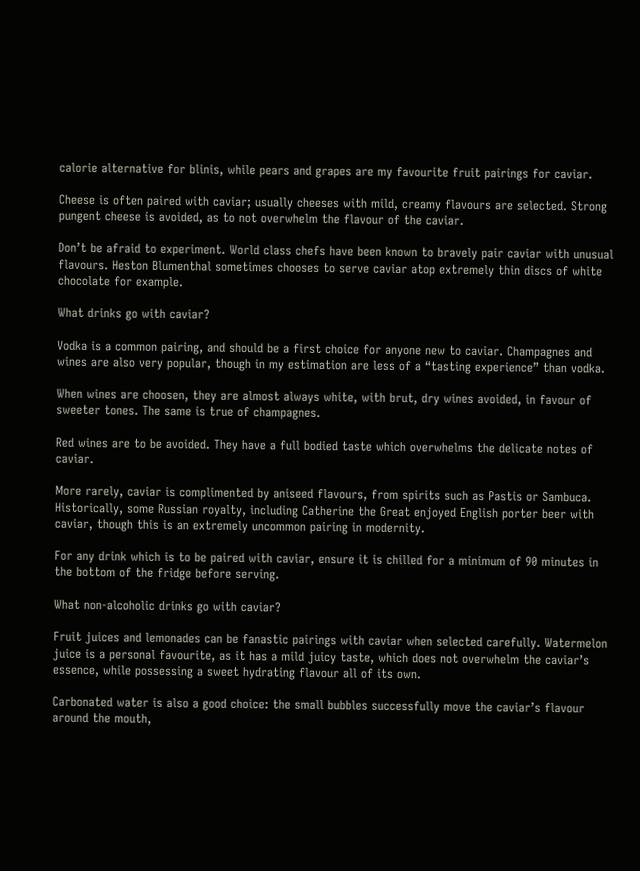calorie alternative for blinis, while pears and grapes are my favourite fruit pairings for caviar.

Cheese is often paired with caviar; usually cheeses with mild, creamy flavours are selected. Strong pungent cheese is avoided, as to not overwhelm the flavour of the caviar.

Don’t be afraid to experiment. World class chefs have been known to bravely pair caviar with unusual flavours. Heston Blumenthal sometimes chooses to serve caviar atop extremely thin discs of white chocolate for example.

What drinks go with caviar?

Vodka is a common pairing, and should be a first choice for anyone new to caviar. Champagnes and wines are also very popular, though in my estimation are less of a “tasting experience” than vodka.

When wines are choosen, they are almost always white, with brut, dry wines avoided, in favour of sweeter tones. The same is true of champagnes.

Red wines are to be avoided. They have a full bodied taste which overwhelms the delicate notes of caviar.

More rarely, caviar is complimented by aniseed flavours, from spirits such as Pastis or Sambuca. Historically, some Russian royalty, including Catherine the Great enjoyed English porter beer with caviar, though this is an extremely uncommon pairing in modernity.

For any drink which is to be paired with caviar, ensure it is chilled for a minimum of 90 minutes in the bottom of the fridge before serving.

What non-alcoholic drinks go with caviar?

Fruit juices and lemonades can be fanastic pairings with caviar when selected carefully. Watermelon juice is a personal favourite, as it has a mild juicy taste, which does not overwhelm the caviar’s essence, while possessing a sweet hydrating flavour all of its own.

Carbonated water is also a good choice: the small bubbles successfully move the caviar’s flavour around the mouth,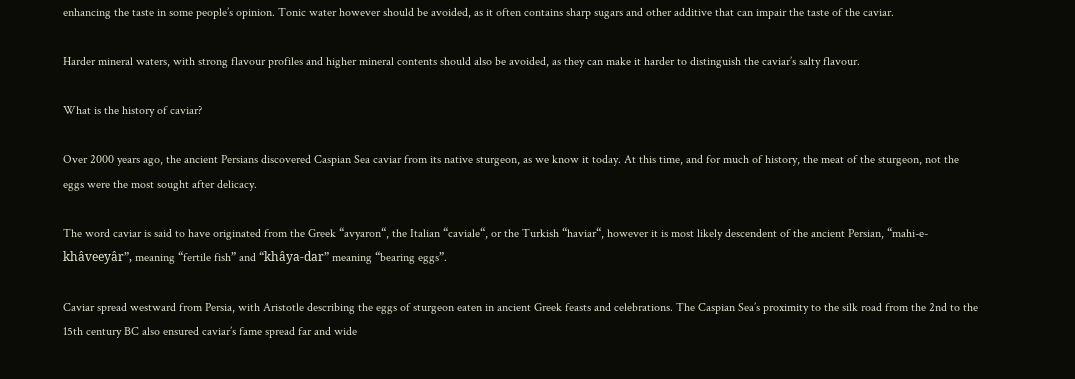enhancing the taste in some people’s opinion. Tonic water however should be avoided, as it often contains sharp sugars and other additive that can impair the taste of the caviar.

Harder mineral waters, with strong flavour profiles and higher mineral contents should also be avoided, as they can make it harder to distinguish the caviar’s salty flavour.

What is the history of caviar?

Over 2000 years ago, the ancient Persians discovered Caspian Sea caviar from its native sturgeon, as we know it today. At this time, and for much of history, the meat of the sturgeon, not the eggs were the most sought after delicacy.

The word caviar is said to have originated from the Greek “avyaron“, the Italian “caviale“, or the Turkish “haviar“, however it is most likely descendent of the ancient Persian, “mahi-e-khâveeyâr”, meaning “fertile fish” and “khâya-dar” meaning “bearing eggs”.

Caviar spread westward from Persia, with Aristotle describing the eggs of sturgeon eaten in ancient Greek feasts and celebrations. The Caspian Sea’s proximity to the silk road from the 2nd to the 15th century BC also ensured caviar’s fame spread far and wide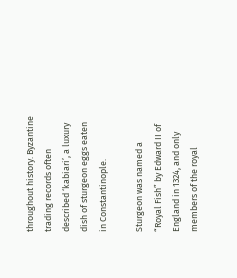throughout history. Byzantine trading records often described ‘kabiari’, a luxury dish of sturgeon eggs eaten in Constantinople.

Sturgeon was named a “Royal Fish” by Edward II of England in 1324, and only members of the royal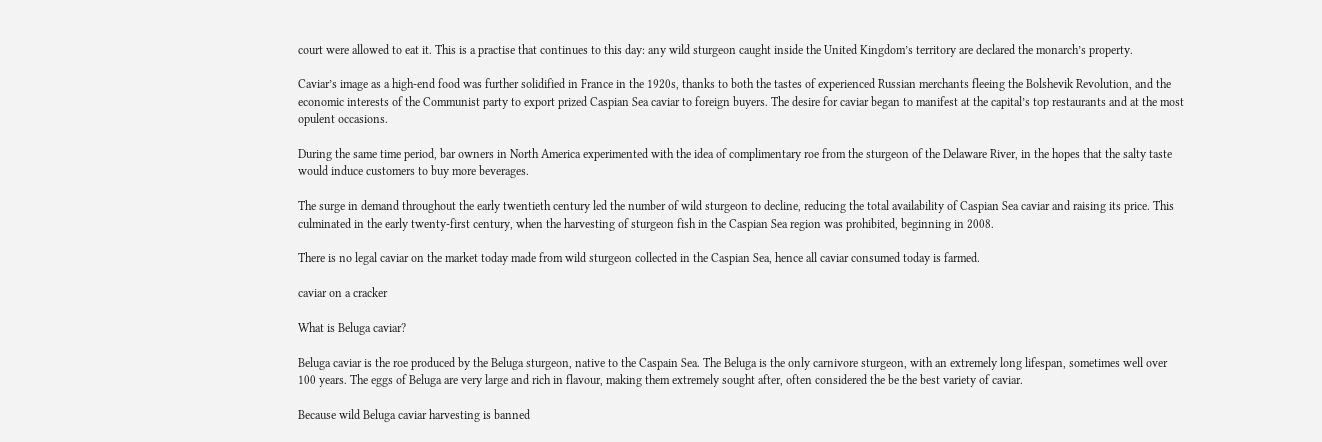court were allowed to eat it. This is a practise that continues to this day: any wild sturgeon caught inside the United Kingdom’s territory are declared the monarch’s property.

Caviar’s image as a high-end food was further solidified in France in the 1920s, thanks to both the tastes of experienced Russian merchants fleeing the Bolshevik Revolution, and the economic interests of the Communist party to export prized Caspian Sea caviar to foreign buyers. The desire for caviar began to manifest at the capital’s top restaurants and at the most opulent occasions.

During the same time period, bar owners in North America experimented with the idea of complimentary roe from the sturgeon of the Delaware River, in the hopes that the salty taste would induce customers to buy more beverages.

The surge in demand throughout the early twentieth century led the number of wild sturgeon to decline, reducing the total availability of Caspian Sea caviar and raising its price. This culminated in the early twenty-first century, when the harvesting of sturgeon fish in the Caspian Sea region was prohibited, beginning in 2008.

There is no legal caviar on the market today made from wild sturgeon collected in the Caspian Sea, hence all caviar consumed today is farmed.

caviar on a cracker

What is Beluga caviar?

Beluga caviar is the roe produced by the Beluga sturgeon, native to the Caspain Sea. The Beluga is the only carnivore sturgeon, with an extremely long lifespan, sometimes well over 100 years. The eggs of Beluga are very large and rich in flavour, making them extremely sought after, often considered the be the best variety of caviar.

Because wild Beluga caviar harvesting is banned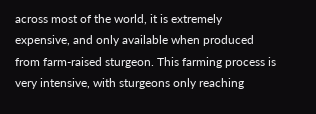across most of the world, it is extremely expensive, and only available when produced from farm-raised sturgeon. This farming process is very intensive, with sturgeons only reaching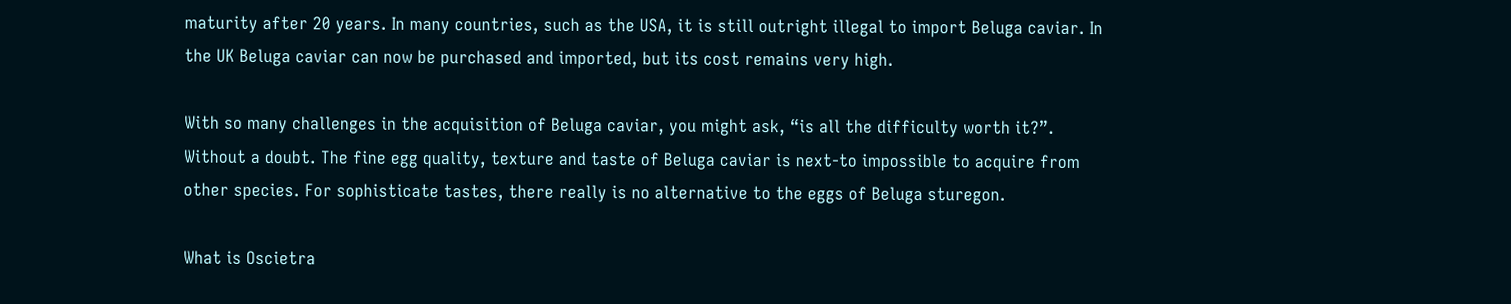maturity after 20 years. In many countries, such as the USA, it is still outright illegal to import Beluga caviar. In the UK Beluga caviar can now be purchased and imported, but its cost remains very high.

With so many challenges in the acquisition of Beluga caviar, you might ask, “is all the difficulty worth it?”. Without a doubt. The fine egg quality, texture and taste of Beluga caviar is next-to impossible to acquire from other species. For sophisticate tastes, there really is no alternative to the eggs of Beluga sturegon.

What is Oscietra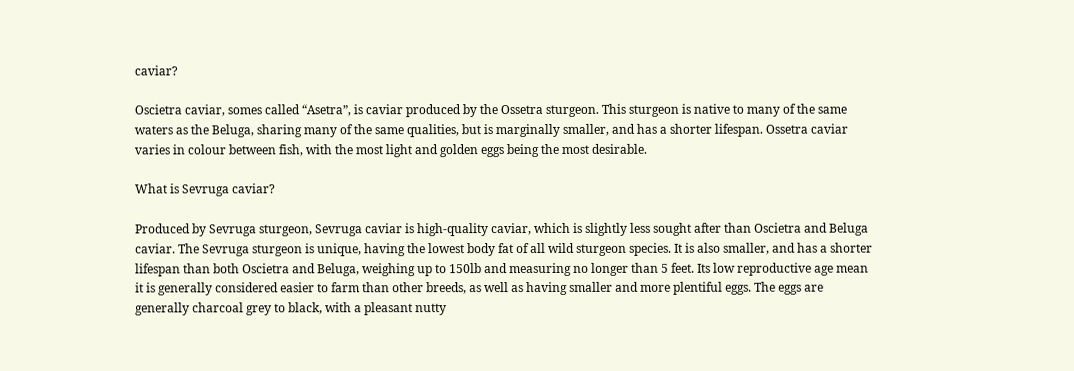caviar?

Oscietra caviar, somes called “Asetra”, is caviar produced by the Ossetra sturgeon. This sturgeon is native to many of the same waters as the Beluga, sharing many of the same qualities, but is marginally smaller, and has a shorter lifespan. Ossetra caviar varies in colour between fish, with the most light and golden eggs being the most desirable.

What is Sevruga caviar?

Produced by Sevruga sturgeon, Sevruga caviar is high-quality caviar, which is slightly less sought after than Oscietra and Beluga caviar. The Sevruga sturgeon is unique, having the lowest body fat of all wild sturgeon species. It is also smaller, and has a shorter lifespan than both Oscietra and Beluga, weighing up to 150lb and measuring no longer than 5 feet. Its low reproductive age mean it is generally considered easier to farm than other breeds, as well as having smaller and more plentiful eggs. The eggs are generally charcoal grey to black, with a pleasant nutty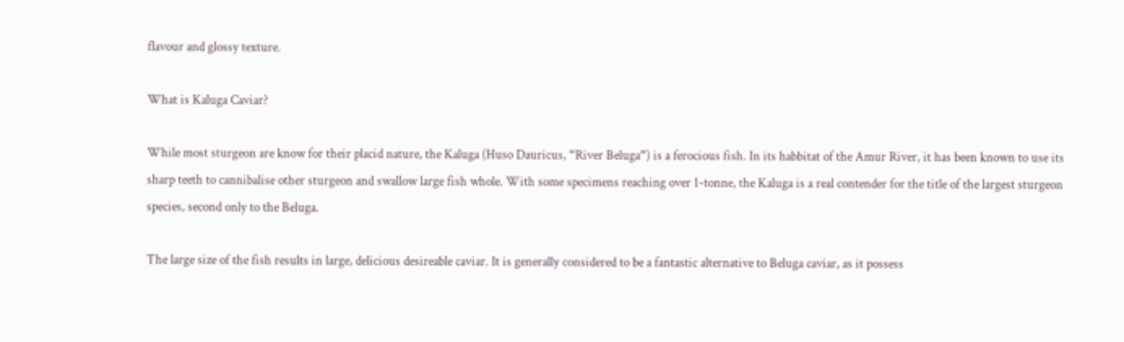flavour and glossy texture.

What is Kaluga Caviar?

While most sturgeon are know for their placid nature, the Kaluga (Huso Dauricus, “River Beluga”) is a ferocious fish. In its habbitat of the Amur River, it has been known to use its sharp teeth to cannibalise other sturgeon and swallow large fish whole. With some specimens reaching over 1-tonne, the Kaluga is a real contender for the title of the largest sturgeon species, second only to the Beluga.

The large size of the fish results in large, delicious desireable caviar. It is generally considered to be a fantastic alternative to Beluga caviar, as it possess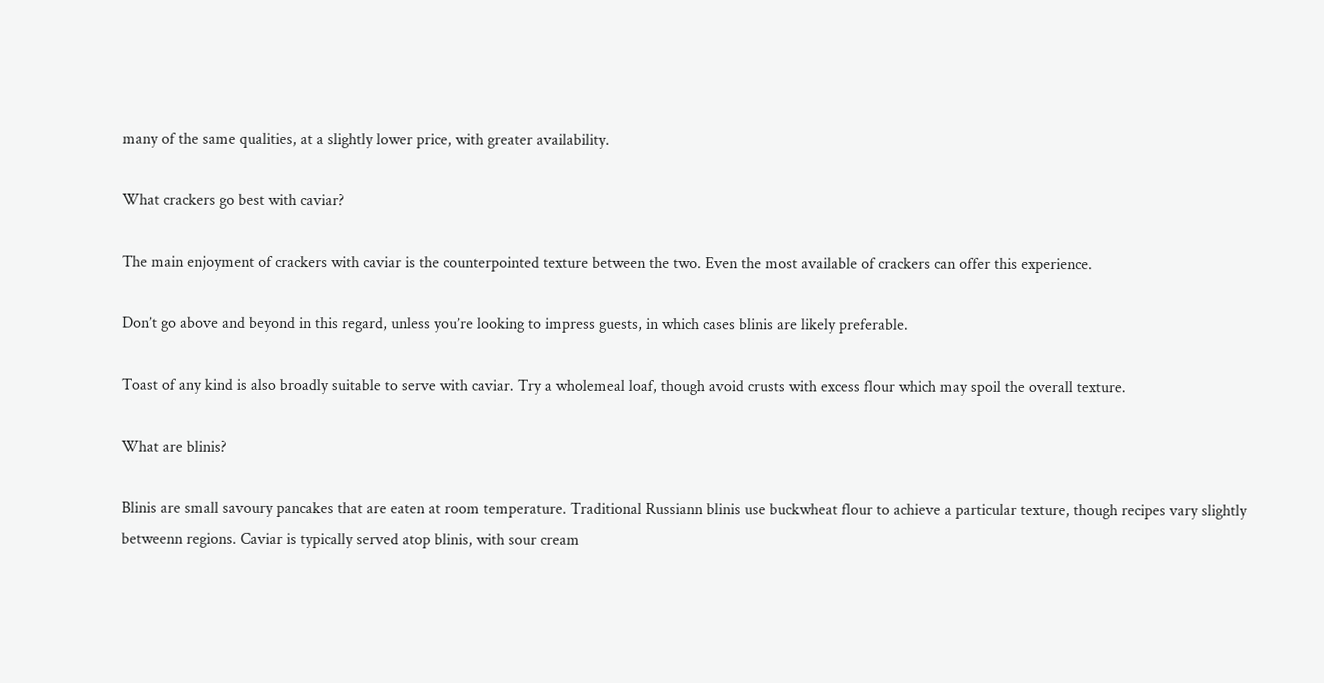many of the same qualities, at a slightly lower price, with greater availability.

What crackers go best with caviar?

The main enjoyment of crackers with caviar is the counterpointed texture between the two. Even the most available of crackers can offer this experience.

Don’t go above and beyond in this regard, unless you’re looking to impress guests, in which cases blinis are likely preferable.

Toast of any kind is also broadly suitable to serve with caviar. Try a wholemeal loaf, though avoid crusts with excess flour which may spoil the overall texture.

What are blinis?

Blinis are small savoury pancakes that are eaten at room temperature. Traditional Russiann blinis use buckwheat flour to achieve a particular texture, though recipes vary slightly betweenn regions. Caviar is typically served atop blinis, with sour cream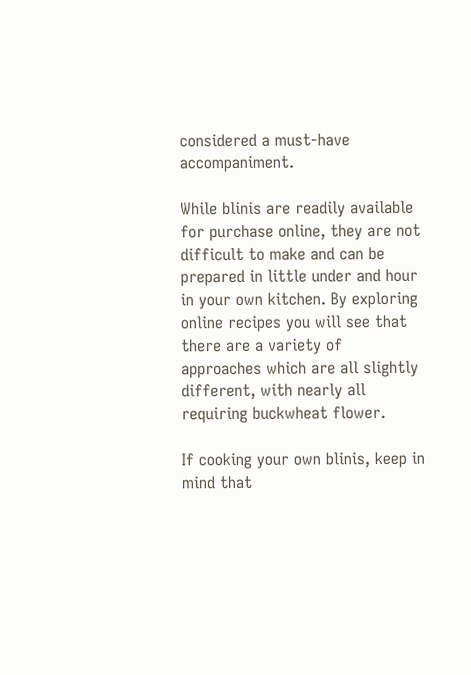considered a must-have accompaniment.

While blinis are readily available for purchase online, they are not difficult to make and can be prepared in little under and hour in your own kitchen. By exploring online recipes you will see that there are a variety of approaches which are all slightly different, with nearly all requiring buckwheat flower.

If cooking your own blinis, keep in mind that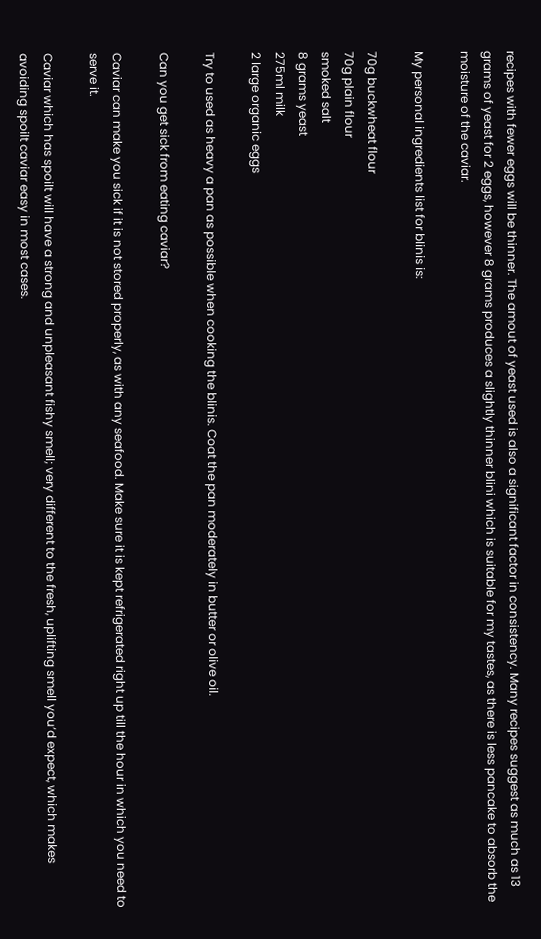recipes with fewer eggs will be thinner. The amout of yeast used is also a significant factor in consistency. Many recipes suggest as much as 13 grams of yeast for 2 eggs, however 8 grams produces a slightly thinner blini which is suitable for my tastes, as there is less pancake to absorb the moisture of the caviar.

My personal ingredients list for blinis is:

70g buckwheat flour
70g plain flour
smoked salt
8 grams yeast
275ml milk
2 large organic eggs

Try to used as heavy a pan as possible when cooking the blinis. Coat the pan moderately in butter or olive oil.

Can you get sick from eating caviar?

Caviar can make you sick if it is not stored properly, as with any seafood. Make sure it is kept refrigerated right up till the hour in which you need to serve it.

Caviar which has spoilt will have a strong and unpleasant fishy smell; very different to the fresh, uplifting smell you’d expect, which makes avoiding spoilt caviar easy in most cases.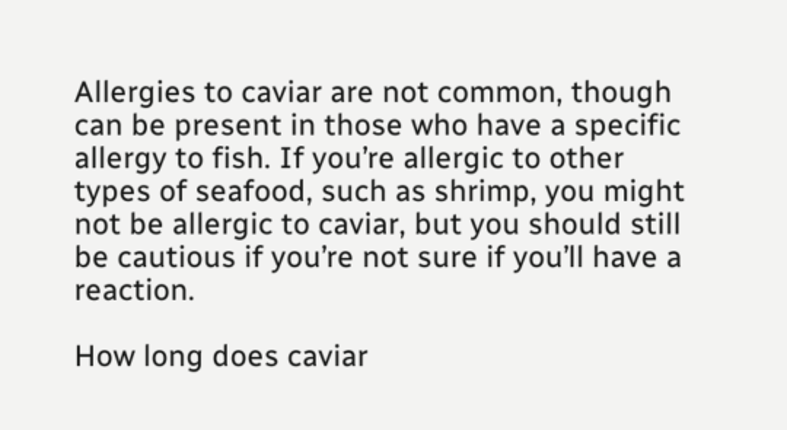Allergies to caviar are not common, though can be present in those who have a specific allergy to fish. If you’re allergic to other types of seafood, such as shrimp, you might not be allergic to caviar, but you should still be cautious if you’re not sure if you’ll have a reaction.

How long does caviar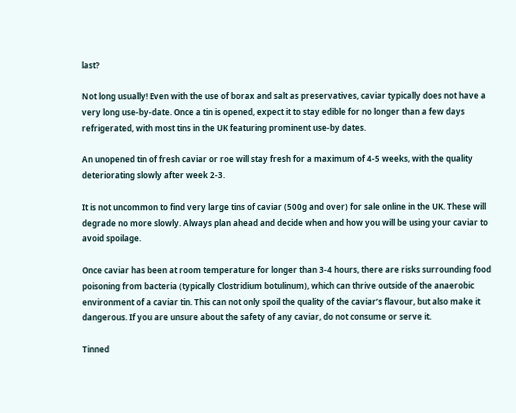last?

Not long usually! Even with the use of borax and salt as preservatives, caviar typically does not have a very long use-by-date. Once a tin is opened, expect it to stay edible for no longer than a few days refrigerated, with most tins in the UK featuring prominent use-by dates.

An unopened tin of fresh caviar or roe will stay fresh for a maximum of 4-5 weeks, with the quality deteriorating slowly after week 2-3.

It is not uncommon to find very large tins of caviar (500g and over) for sale online in the UK. These will degrade no more slowly. Always plan ahead and decide when and how you will be using your caviar to avoid spoilage.

Once caviar has been at room temperature for longer than 3-4 hours, there are risks surrounding food poisoning from bacteria (typically Clostridium botulinum), which can thrive outside of the anaerobic environment of a caviar tin. This can not only spoil the quality of the caviar’s flavour, but also make it dangerous. If you are unsure about the safety of any caviar, do not consume or serve it.

Tinned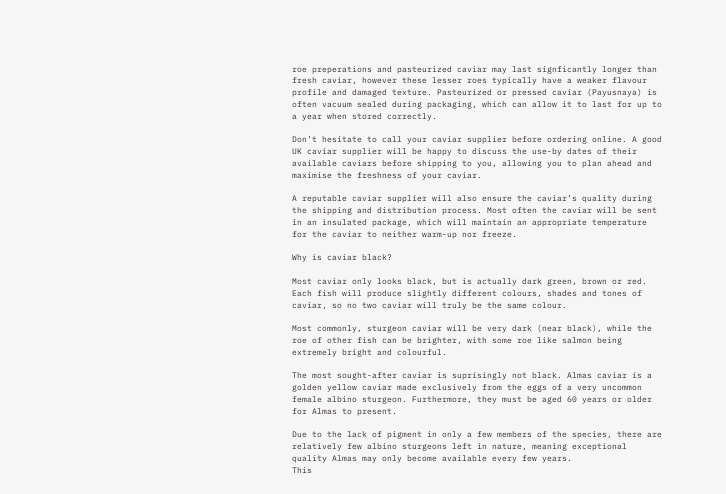roe preperations and pasteurized caviar may last signficantly longer than fresh caviar, however these lesser roes typically have a weaker flavour profile and damaged texture. Pasteurized or pressed caviar (Payusnaya) is often vacuum sealed during packaging, which can allow it to last for up to a year when stored correctly.

Don’t hesitate to call your caviar supplier before ordering online. A good UK caviar supplier will be happy to discuss the use-by dates of their available caviars before shipping to you, allowing you to plan ahead and maximise the freshness of your caviar.

A reputable caviar supplier will also ensure the caviar’s quality during the shipping and distribution process. Most often the caviar will be sent in an insulated package, which will maintain an appropriate temperature for the caviar to neither warm-up nor freeze.

Why is caviar black?

Most caviar only looks black, but is actually dark green, brown or red. Each fish will produce slightly different colours, shades and tones of caviar, so no two caviar will truly be the same colour.

Most commonly, sturgeon caviar will be very dark (near black), while the roe of other fish can be brighter, with some roe like salmon being extremely bright and colourful.

The most sought-after caviar is suprisingly not black. Almas caviar is a golden yellow caviar made exclusively from the eggs of a very uncommon female albino sturgeon. Furthermore, they must be aged 60 years or older for Almas to present.

Due to the lack of pigment in only a few members of the species, there are relatively few albino sturgeons left in nature, meaning exceptional quality Almas may only become available every few years.
This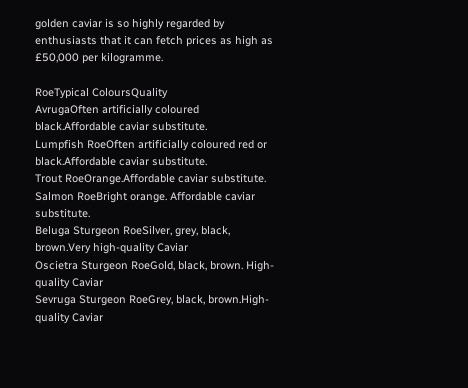golden caviar is so highly regarded by enthusiasts that it can fetch prices as high as £50,000 per kilogramme.

RoeTypical ColoursQuality
AvrugaOften artificially coloured black.Affordable caviar substitute.
Lumpfish RoeOften artificially coloured red or black.Affordable caviar substitute.
Trout RoeOrange.Affordable caviar substitute.
Salmon RoeBright orange. Affordable caviar substitute.
Beluga Sturgeon RoeSilver, grey, black, brown.Very high-quality Caviar
Oscietra Sturgeon RoeGold, black, brown. High-quality Caviar
Sevruga Sturgeon RoeGrey, black, brown.High-quality Caviar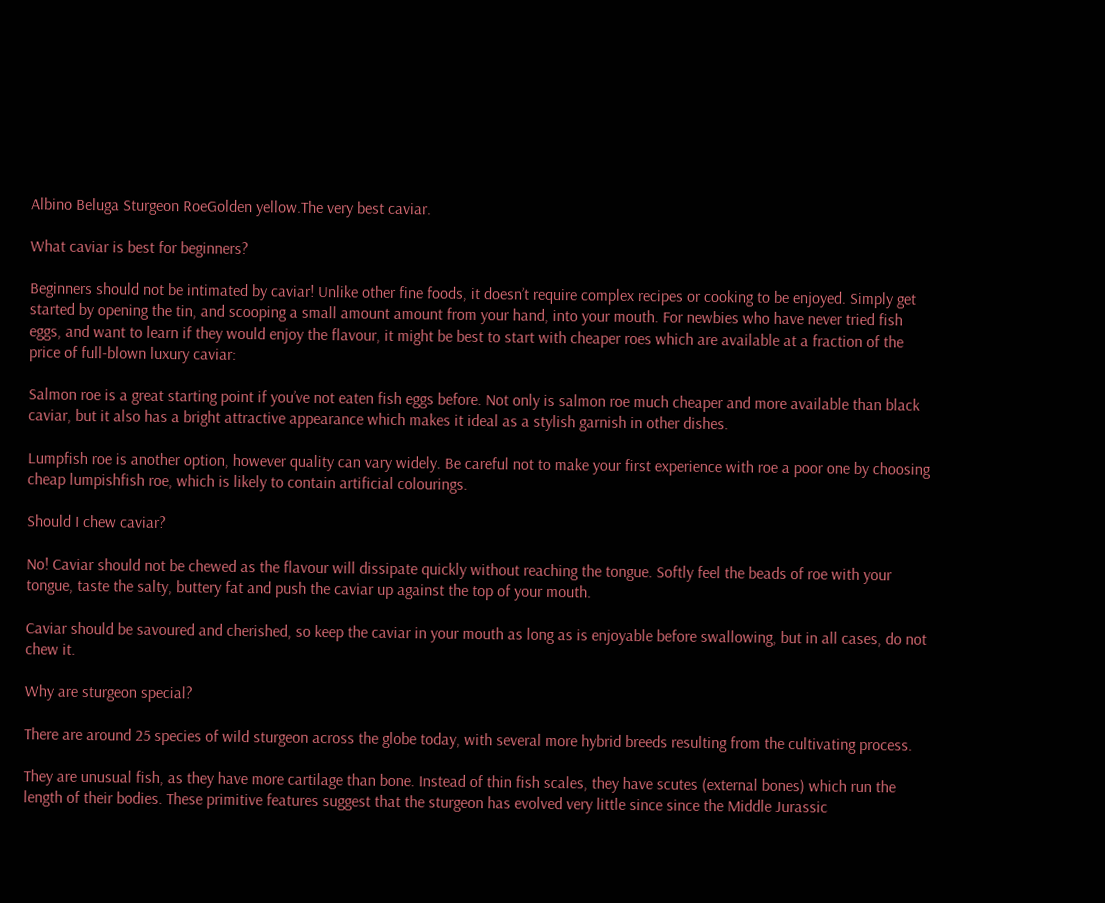Albino Beluga Sturgeon RoeGolden yellow.The very best caviar.

What caviar is best for beginners?

Beginners should not be intimated by caviar! Unlike other fine foods, it doesn’t require complex recipes or cooking to be enjoyed. Simply get started by opening the tin, and scooping a small amount amount from your hand, into your mouth. For newbies who have never tried fish eggs, and want to learn if they would enjoy the flavour, it might be best to start with cheaper roes which are available at a fraction of the price of full-blown luxury caviar:

Salmon roe is a great starting point if you’ve not eaten fish eggs before. Not only is salmon roe much cheaper and more available than black caviar, but it also has a bright attractive appearance which makes it ideal as a stylish garnish in other dishes.

Lumpfish roe is another option, however quality can vary widely. Be careful not to make your first experience with roe a poor one by choosing cheap lumpishfish roe, which is likely to contain artificial colourings.

Should I chew caviar?

No! Caviar should not be chewed as the flavour will dissipate quickly without reaching the tongue. Softly feel the beads of roe with your tongue, taste the salty, buttery fat and push the caviar up against the top of your mouth.

Caviar should be savoured and cherished, so keep the caviar in your mouth as long as is enjoyable before swallowing, but in all cases, do not chew it.

Why are sturgeon special?

There are around 25 species of wild sturgeon across the globe today, with several more hybrid breeds resulting from the cultivating process.

They are unusual fish, as they have more cartilage than bone. Instead of thin fish scales, they have scutes (external bones) which run the length of their bodies. These primitive features suggest that the sturgeon has evolved very little since since the Middle Jurassic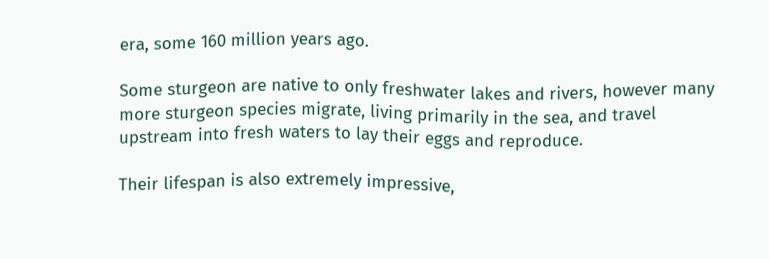era, some 160 million years ago.

Some sturgeon are native to only freshwater lakes and rivers, however many more sturgeon species migrate, living primarily in the sea, and travel upstream into fresh waters to lay their eggs and reproduce.

Their lifespan is also extremely impressive,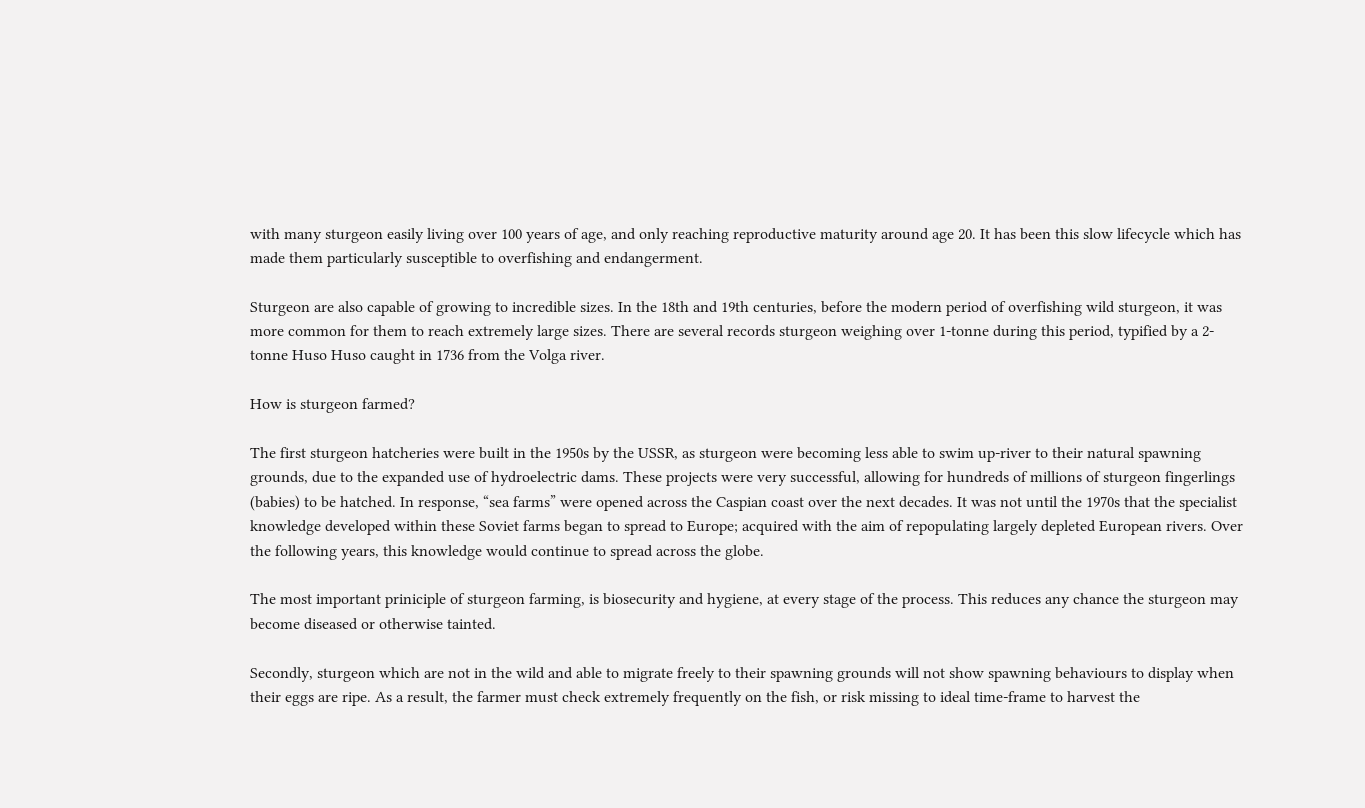with many sturgeon easily living over 100 years of age, and only reaching reproductive maturity around age 20. It has been this slow lifecycle which has made them particularly susceptible to overfishing and endangerment.

Sturgeon are also capable of growing to incredible sizes. In the 18th and 19th centuries, before the modern period of overfishing wild sturgeon, it was more common for them to reach extremely large sizes. There are several records sturgeon weighing over 1-tonne during this period, typified by a 2-tonne Huso Huso caught in 1736 from the Volga river.

How is sturgeon farmed?

The first sturgeon hatcheries were built in the 1950s by the USSR, as sturgeon were becoming less able to swim up-river to their natural spawning grounds, due to the expanded use of hydroelectric dams. These projects were very successful, allowing for hundreds of millions of sturgeon fingerlings (babies) to be hatched. In response, “sea farms” were opened across the Caspian coast over the next decades. It was not until the 1970s that the specialist knowledge developed within these Soviet farms began to spread to Europe; acquired with the aim of repopulating largely depleted European rivers. Over the following years, this knowledge would continue to spread across the globe.

The most important priniciple of sturgeon farming, is biosecurity and hygiene, at every stage of the process. This reduces any chance the sturgeon may become diseased or otherwise tainted.

Secondly, sturgeon which are not in the wild and able to migrate freely to their spawning grounds will not show spawning behaviours to display when their eggs are ripe. As a result, the farmer must check extremely frequently on the fish, or risk missing to ideal time-frame to harvest the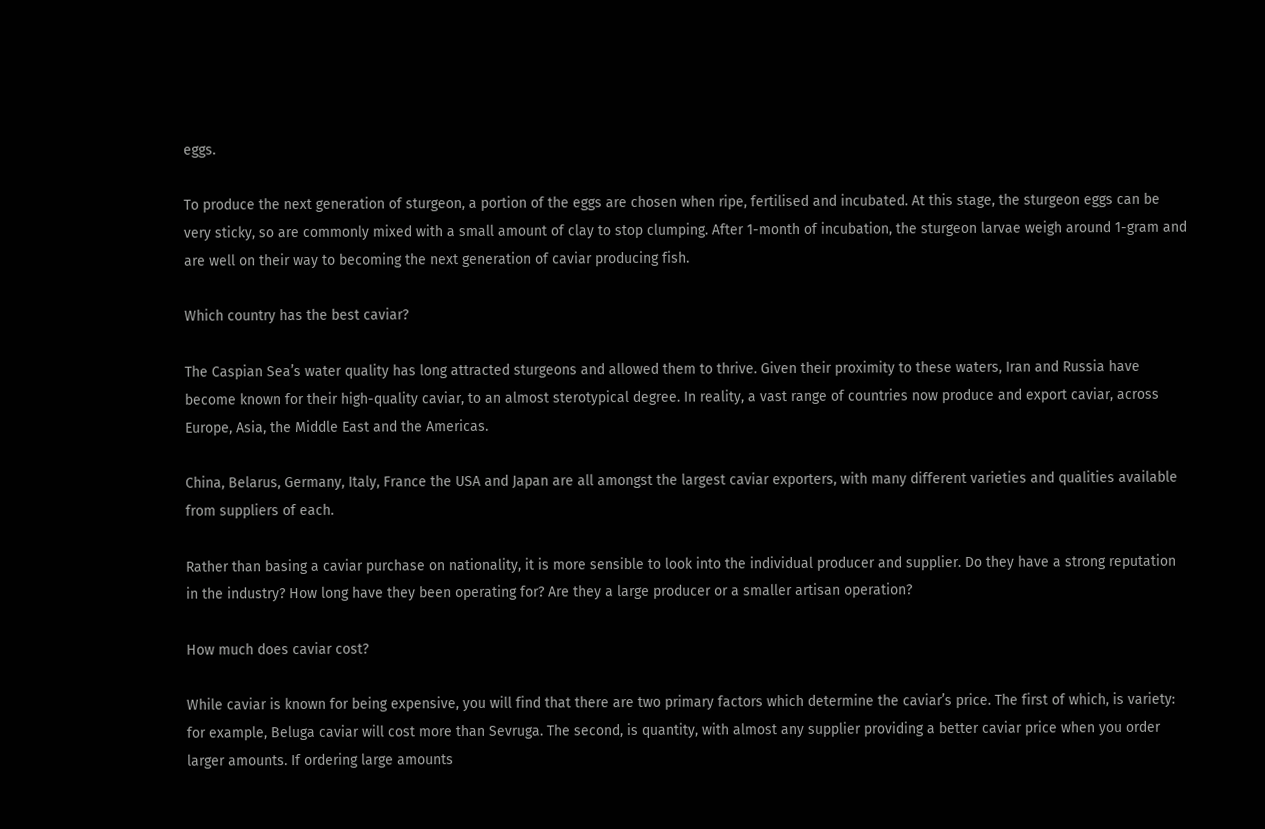eggs.

To produce the next generation of sturgeon, a portion of the eggs are chosen when ripe, fertilised and incubated. At this stage, the sturgeon eggs can be very sticky, so are commonly mixed with a small amount of clay to stop clumping. After 1-month of incubation, the sturgeon larvae weigh around 1-gram and are well on their way to becoming the next generation of caviar producing fish.

Which country has the best caviar?

The Caspian Sea’s water quality has long attracted sturgeons and allowed them to thrive. Given their proximity to these waters, Iran and Russia have become known for their high-quality caviar, to an almost sterotypical degree. In reality, a vast range of countries now produce and export caviar, across Europe, Asia, the Middle East and the Americas.

China, Belarus, Germany, Italy, France the USA and Japan are all amongst the largest caviar exporters, with many different varieties and qualities available from suppliers of each.

Rather than basing a caviar purchase on nationality, it is more sensible to look into the individual producer and supplier. Do they have a strong reputation in the industry? How long have they been operating for? Are they a large producer or a smaller artisan operation?

How much does caviar cost?

While caviar is known for being expensive, you will find that there are two primary factors which determine the caviar’s price. The first of which, is variety: for example, Beluga caviar will cost more than Sevruga. The second, is quantity, with almost any supplier providing a better caviar price when you order larger amounts. If ordering large amounts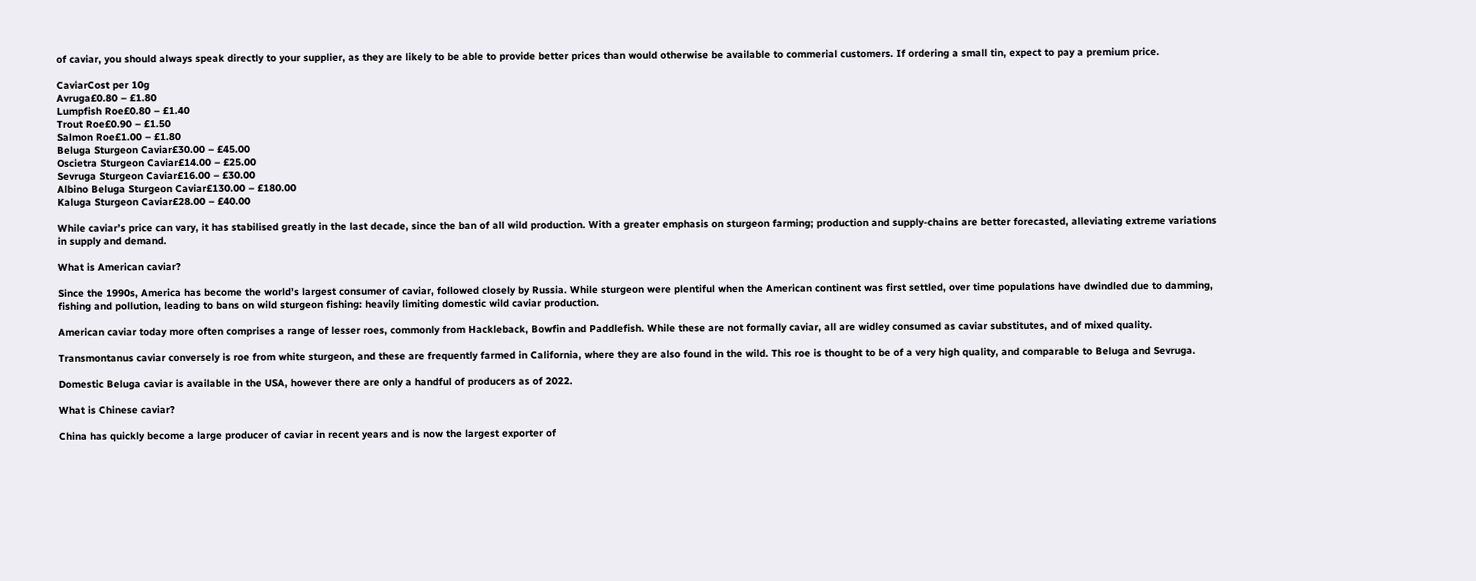of caviar, you should always speak directly to your supplier, as they are likely to be able to provide better prices than would otherwise be available to commerial customers. If ordering a small tin, expect to pay a premium price.

CaviarCost per 10g
Avruga£0.80 – £1.80
Lumpfish Roe£0.80 – £1.40
Trout Roe£0.90 – £1.50
Salmon Roe£1.00 – £1.80
Beluga Sturgeon Caviar£30.00 – £45.00
Oscietra Sturgeon Caviar£14.00 – £25.00
Sevruga Sturgeon Caviar£16.00 – £30.00
Albino Beluga Sturgeon Caviar£130.00 – £180.00
Kaluga Sturgeon Caviar£28.00 – £40.00

While caviar’s price can vary, it has stabilised greatly in the last decade, since the ban of all wild production. With a greater emphasis on sturgeon farming; production and supply-chains are better forecasted, alleviating extreme variations in supply and demand.

What is American caviar?

Since the 1990s, America has become the world’s largest consumer of caviar, followed closely by Russia. While sturgeon were plentiful when the American continent was first settled, over time populations have dwindled due to damming, fishing and pollution, leading to bans on wild sturgeon fishing: heavily limiting domestic wild caviar production.

American caviar today more often comprises a range of lesser roes, commonly from Hackleback, Bowfin and Paddlefish. While these are not formally caviar, all are widley consumed as caviar substitutes, and of mixed quality.

Transmontanus caviar conversely is roe from white sturgeon, and these are frequently farmed in California, where they are also found in the wild. This roe is thought to be of a very high quality, and comparable to Beluga and Sevruga.

Domestic Beluga caviar is available in the USA, however there are only a handful of producers as of 2022.

What is Chinese caviar?

China has quickly become a large producer of caviar in recent years and is now the largest exporter of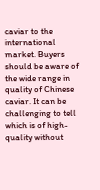caviar to the international market. Buyers should be aware of the wide range in quality of Chinese caviar. It can be challenging to tell which is of high-quality without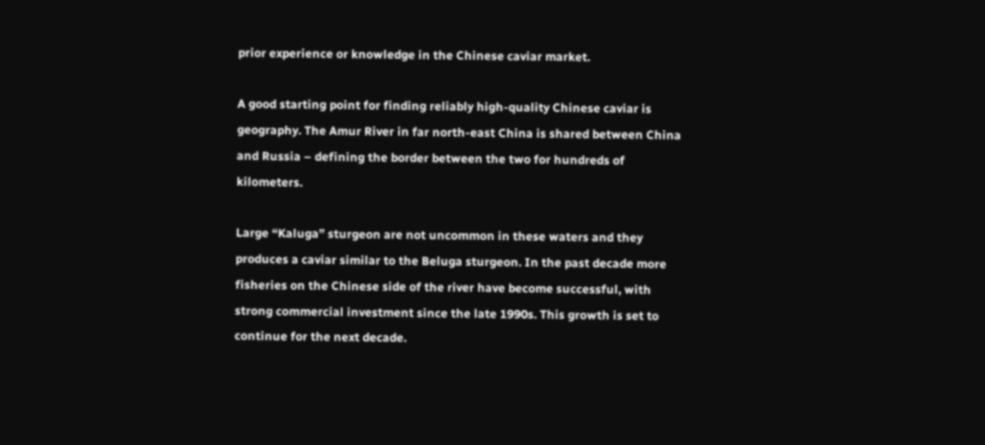prior experience or knowledge in the Chinese caviar market.

A good starting point for finding reliably high-quality Chinese caviar is geography. The Amur River in far north-east China is shared between China and Russia – defining the border between the two for hundreds of kilometers.

Large “Kaluga” sturgeon are not uncommon in these waters and they produces a caviar similar to the Beluga sturgeon. In the past decade more fisheries on the Chinese side of the river have become successful, with strong commercial investment since the late 1990s. This growth is set to continue for the next decade.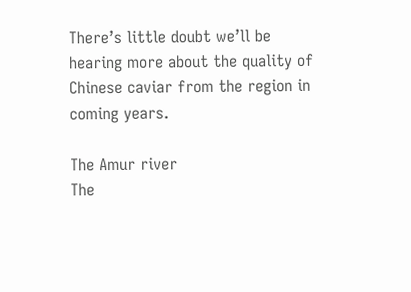There’s little doubt we’ll be hearing more about the quality of Chinese caviar from the region in coming years.

The Amur river
The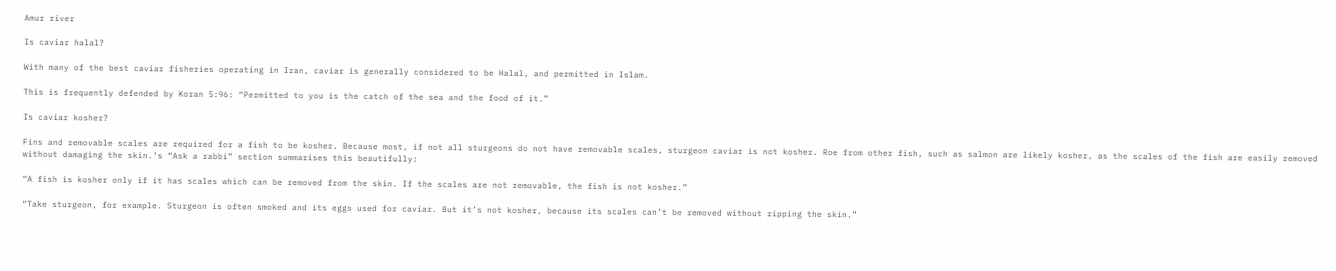Amur river

Is caviar halal?

With many of the best caviar fisheries operating in Iran, caviar is generally considered to be Halal, and permitted in Islam.

This is frequently defended by Koran 5:96: “Permitted to you is the catch of the sea and the food of it.”

Is caviar kosher?

Fins and removable scales are required for a fish to be kosher. Because most, if not all sturgeons do not have removable scales, sturgeon caviar is not kosher. Roe from other fish, such as salmon are likely kosher, as the scales of the fish are easily removed without damaging the skin.’s “Ask a rabbi” section summarises this beautifully:

“A fish is kosher only if it has scales which can be removed from the skin. If the scales are not removable, the fish is not kosher.”

“Take sturgeon, for example. Sturgeon is often smoked and its eggs used for caviar. But it’s not kosher, because its scales can’t be removed without ripping the skin.”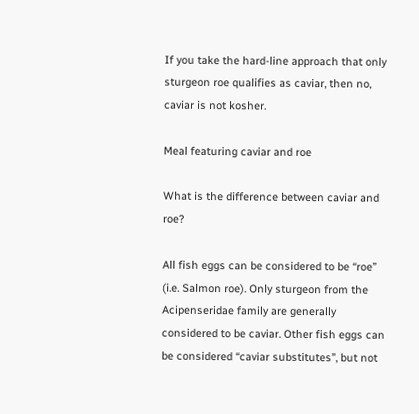If you take the hard-line approach that only sturgeon roe qualifies as caviar, then no, caviar is not kosher.

Meal featuring caviar and roe

What is the difference between caviar and roe?

All fish eggs can be considered to be “roe” (i.e. Salmon roe). Only sturgeon from the Acipenseridae family are generally considered to be caviar. Other fish eggs can be considered “caviar substitutes”, but not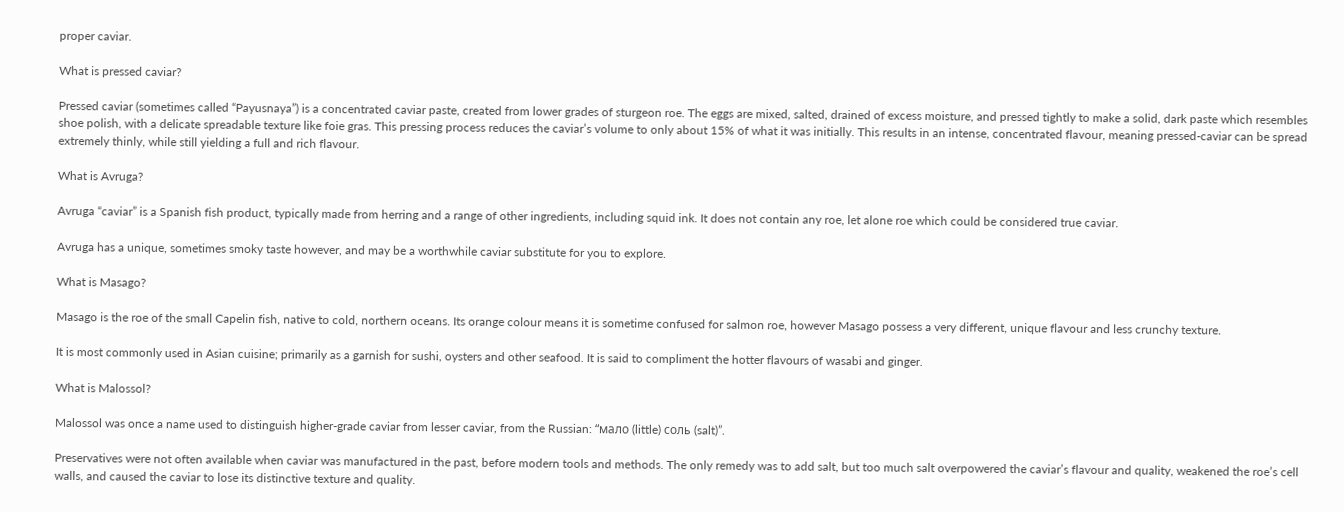proper caviar.

What is pressed caviar?

Pressed caviar (sometimes called “Payusnaya”) is a concentrated caviar paste, created from lower grades of sturgeon roe. The eggs are mixed, salted, drained of excess moisture, and pressed tightly to make a solid, dark paste which resembles shoe polish, with a delicate spreadable texture like foie gras. This pressing process reduces the caviar’s volume to only about 15% of what it was initially. This results in an intense, concentrated flavour, meaning pressed-caviar can be spread extremely thinly, while still yielding a full and rich flavour.

What is Avruga?

Avruga “caviar” is a Spanish fish product, typically made from herring and a range of other ingredients, including squid ink. It does not contain any roe, let alone roe which could be considered true caviar.

Avruga has a unique, sometimes smoky taste however, and may be a worthwhile caviar substitute for you to explore.

What is Masago?

Masago is the roe of the small Capelin fish, native to cold, northern oceans. Its orange colour means it is sometime confused for salmon roe, however Masago possess a very different, unique flavour and less crunchy texture.

It is most commonly used in Asian cuisine; primarily as a garnish for sushi, oysters and other seafood. It is said to compliment the hotter flavours of wasabi and ginger.

What is Malossol?

Malossol was once a name used to distinguish higher-grade caviar from lesser caviar, from the Russian: “мало (little) соль (salt)”.

Preservatives were not often available when caviar was manufactured in the past, before modern tools and methods. The only remedy was to add salt, but too much salt overpowered the caviar’s flavour and quality, weakened the roe’s cell walls, and caused the caviar to lose its distinctive texture and quality.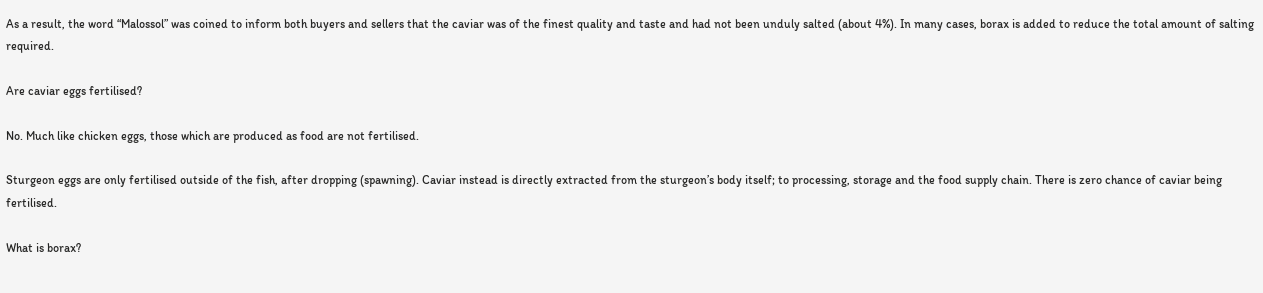As a result, the word “Malossol” was coined to inform both buyers and sellers that the caviar was of the finest quality and taste and had not been unduly salted (about 4%). In many cases, borax is added to reduce the total amount of salting required.

Are caviar eggs fertilised?

No. Much like chicken eggs, those which are produced as food are not fertilised.

Sturgeon eggs are only fertilised outside of the fish, after dropping (spawning). Caviar instead is directly extracted from the sturgeon’s body itself; to processing, storage and the food supply chain. There is zero chance of caviar being fertilised.

What is borax?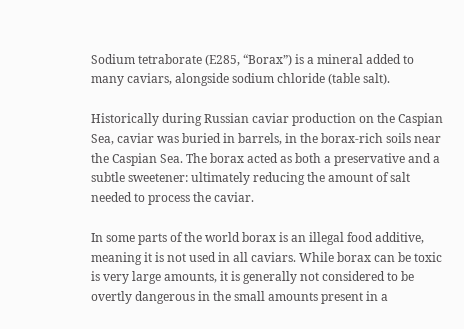Sodium tetraborate (E285, “Borax”) is a mineral added to many caviars, alongside sodium chloride (table salt).

Historically during Russian caviar production on the Caspian Sea, caviar was buried in barrels, in the borax-rich soils near the Caspian Sea. The borax acted as both a preservative and a subtle sweetener: ultimately reducing the amount of salt needed to process the caviar.

In some parts of the world borax is an illegal food additive, meaning it is not used in all caviars. While borax can be toxic is very large amounts, it is generally not considered to be overtly dangerous in the small amounts present in a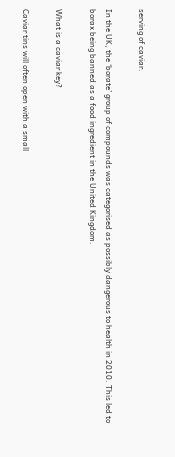serving of caviar.

In the UK, the ‘borate’ group of compounds was categorised as possibly dangerous to health in 2010. This led to borax being banned as a food ingredient in the United Kingdom.

What is a caviar key?

Caviar tins will often open with a small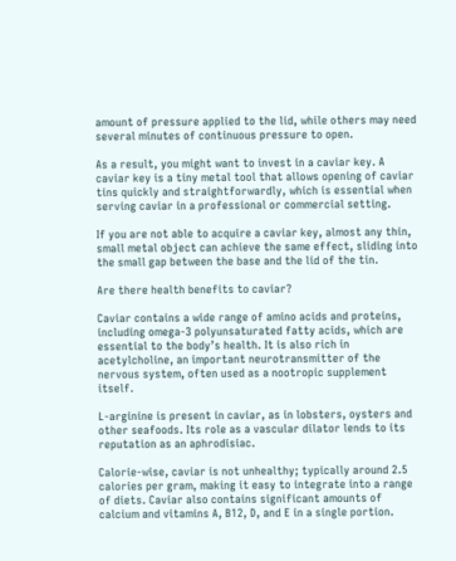amount of pressure applied to the lid, while others may need several minutes of continuous pressure to open.

As a result, you might want to invest in a caviar key. A caviar key is a tiny metal tool that allows opening of caviar tins quickly and straightforwardly, which is essential when serving caviar in a professional or commercial setting.

If you are not able to acquire a caviar key, almost any thin, small metal object can achieve the same effect, sliding into the small gap between the base and the lid of the tin.

Are there health benefits to caviar?

Caviar contains a wide range of amino acids and proteins, including omega-3 polyunsaturated fatty acids, which are essential to the body’s health. It is also rich in acetylcholine, an important neurotransmitter of the nervous system, often used as a nootropic supplement itself.

L-arginine is present in caviar, as in lobsters, oysters and other seafoods. Its role as a vascular dilator lends to its reputation as an aphrodisiac.

Calorie-wise, caviar is not unhealthy; typically around 2.5 calories per gram, making it easy to integrate into a range of diets. Caviar also contains significant amounts of calcium and vitamins A, B12, D, and E in a single portion.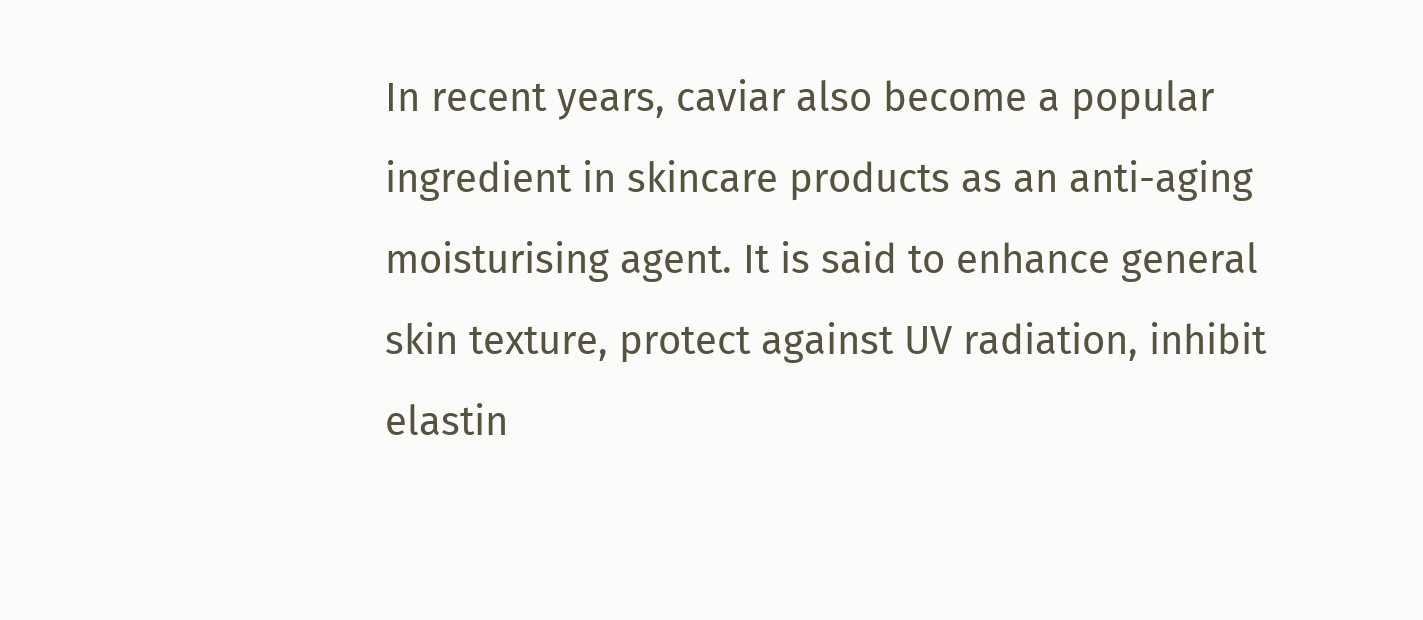In recent years, caviar also become a popular ingredient in skincare products as an anti-aging moisturising agent. It is said to enhance general skin texture, protect against UV radiation, inhibit elastin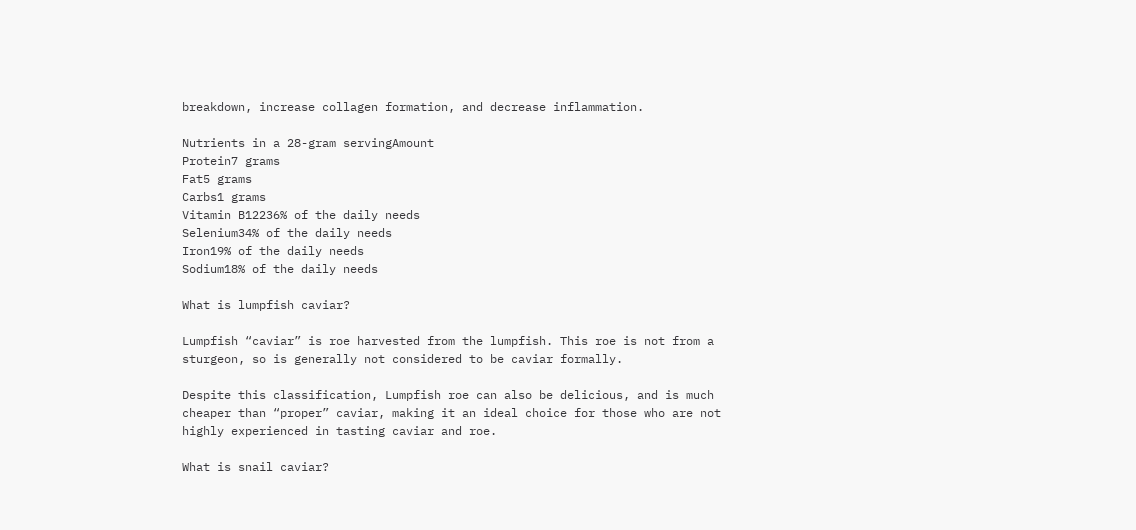breakdown, increase collagen formation, and decrease inflammation.

Nutrients in a 28-gram servingAmount
Protein7 grams
Fat5 grams
Carbs1 grams
Vitamin B12236% of the daily needs
Selenium34% of the daily needs
Iron19% of the daily needs
Sodium18% of the daily needs

What is lumpfish caviar?

Lumpfish “caviar” is roe harvested from the lumpfish. This roe is not from a sturgeon, so is generally not considered to be caviar formally.

Despite this classification, Lumpfish roe can also be delicious, and is much cheaper than “proper” caviar, making it an ideal choice for those who are not highly experienced in tasting caviar and roe.

What is snail caviar?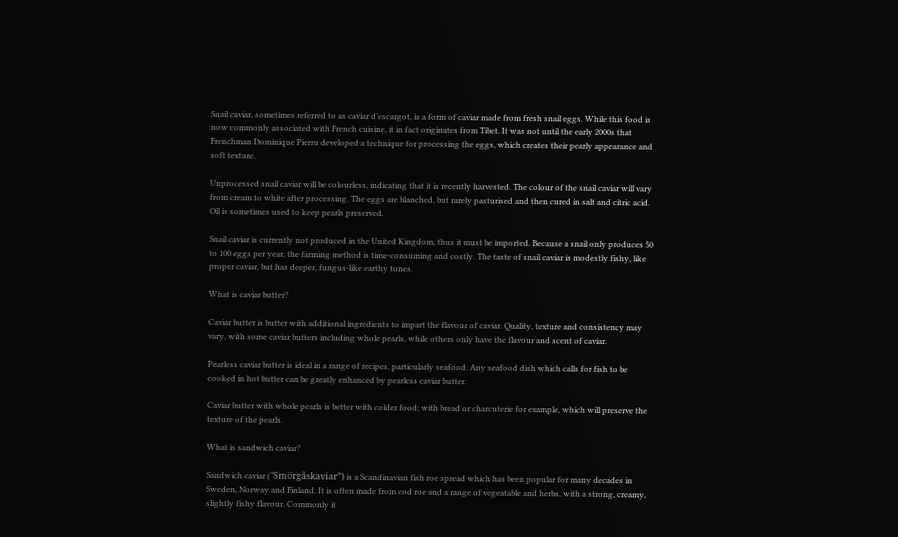Snail caviar, sometimes referred to as caviar d’escargot, is a form of caviar made from fresh snail eggs. While this food is now commonly associated with French cuisine, it in fact originates from Tibet. It was not until the early 2000s that Frenchman Dominique Pierru developed a technique for processing the eggs, which creates their pearly appearance and soft texture.

Unprocessed snail caviar will be colourless, indicating that it is recently harvested. The colour of the snail caviar will vary from cream to white after processing. The eggs are blanched, but rarely pasturised and then cured in salt and citric acid. Oil is sometimes used to keep pearls preserved.

Snail caviar is currently not produced in the United Kingdom, thus it must be imported. Because a snail only produces 50 to 100 eggs per year, the farming method is time-consuming and costly. The taste of snail caviar is modestly fishy, like proper caviar, but has deeper, fungus-like earthy tones.

What is caviar butter?

Caviar butter is butter with additional ingredients to impart the flavour of caviar. Quality, texture and consistency may vary, with some caviar butters including whole pearls, while others only have the flavour and scent of caviar.

Pearless caviar butter is ideal in a range of recipes, particularly seafood. Any seafood dish which calls for fish to be cooked in hot butter can be greatly enhanced by pearless caviar butter.

Caviar butter with whole pearls is better with colder food; with bread or charcuterie for example, which will preserve the texture of the pearls.

What is sandwich caviar?

Sandwich caviar (“Smörgåskaviar”) is a Scandinavian fish roe spread which has been popular for many decades in Sweden, Norway and Finland. It is often made from cod roe and a range of vegeatable and herbs, with a strong, creamy, slightly fishy flavour. Commonly it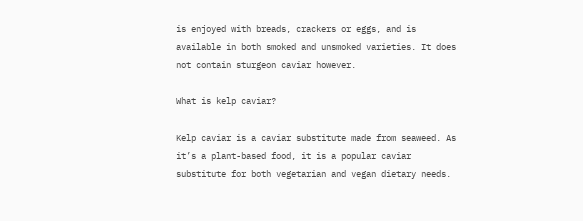is enjoyed with breads, crackers or eggs, and is available in both smoked and unsmoked varieties. It does not contain sturgeon caviar however.

What is kelp caviar?

Kelp caviar is a caviar substitute made from seaweed. As it’s a plant-based food, it is a popular caviar substitute for both vegetarian and vegan dietary needs.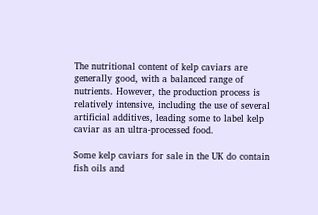The nutritional content of kelp caviars are generally good, with a balanced range of nutrients. However, the production process is relatively intensive, including the use of several artificial additives, leading some to label kelp caviar as an ultra-processed food.

Some kelp caviars for sale in the UK do contain fish oils and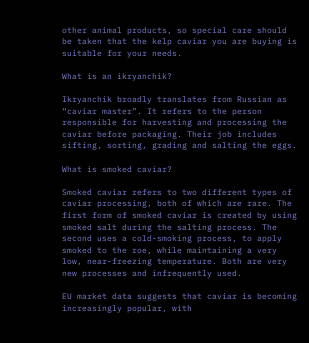other animal products, so special care should be taken that the kelp caviar you are buying is suitable for your needs.

What is an ikryanchik?

Ikryanchik broadly translates from Russian as “caviar master”. It refers to the person responsible for harvesting and processing the caviar before packaging. Their job includes sifting, sorting, grading and salting the eggs.

What is smoked caviar?

Smoked caviar refers to two different types of caviar processing, both of which are rare. The first form of smoked caviar is created by using smoked salt during the salting process. The second uses a cold-smoking process, to apply smoked to the roe, while maintaining a very low, near-freezing temperature. Both are very new processes and infrequently used.

EU market data suggests that caviar is becoming increasingly popular, with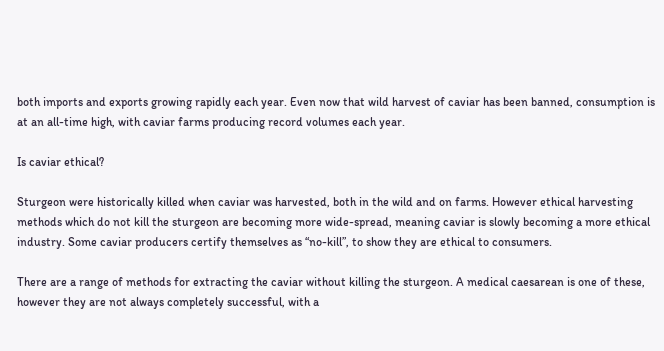both imports and exports growing rapidly each year. Even now that wild harvest of caviar has been banned, consumption is at an all-time high, with caviar farms producing record volumes each year.

Is caviar ethical?

Sturgeon were historically killed when caviar was harvested, both in the wild and on farms. However ethical harvesting methods which do not kill the sturgeon are becoming more wide-spread, meaning caviar is slowly becoming a more ethical industry. Some caviar producers certify themselves as “no-kill”, to show they are ethical to consumers.

There are a range of methods for extracting the caviar without killing the sturgeon. A medical caesarean is one of these, however they are not always completely successful, with a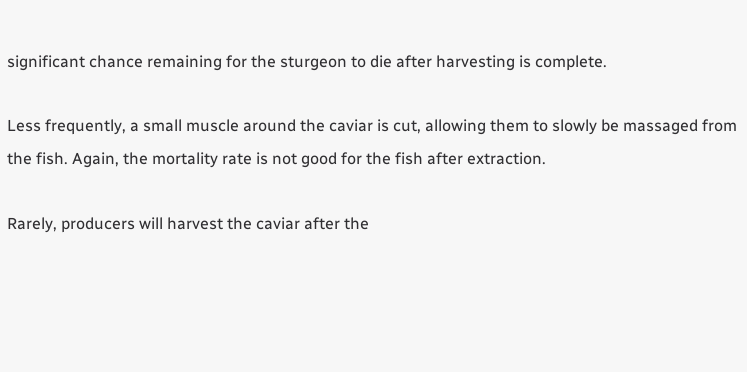significant chance remaining for the sturgeon to die after harvesting is complete.

Less frequently, a small muscle around the caviar is cut, allowing them to slowly be massaged from the fish. Again, the mortality rate is not good for the fish after extraction.

Rarely, producers will harvest the caviar after the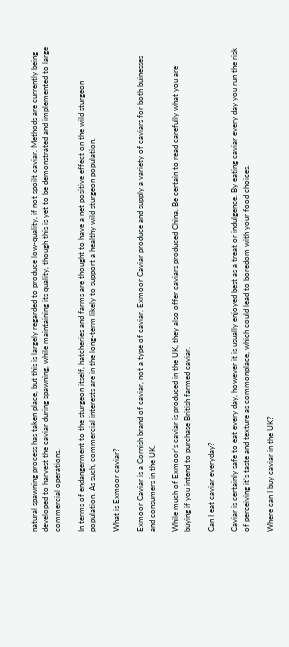natural spawning process has taken place, but this is largely regarded to produce low-quality, if not spoilt caviar. Methods are currently being developed to harvest the caviar during spawning, while maintaining its quality, though this is yet to be demonstrated and implemented to large commercial operations.

In terms of endangerment to the sturgeon itself, hatcheries and farms are thought to have a net positive effect on the wild sturgeon population. As such, commercial interests are in the long-term likely to support a healthy wild sturgeon population.

What is Exmoor caviar?

Exmoor Caviar is a Cornish brand of caviar, not a type of caviar. Exmoor Caviar produce and supply a variety of caviars for both buinesses and consumers in the UK.

While much of Exmoor’s caviar is produced in the UK, they also offer caviars produced China. Be certain to read carefully what you are buying if you intend to purchase British farmed caviar.

Can I eat caviar everyday?

Caviar is certainly safe to eat every day, however it is usually enjoyed best as a treat or indulgence. By eating caviar every day you run the risk of perceiving it’s taste and texture as commonplace, which could lead to boredom with your food choices.

Where can I buy caviar in the UK?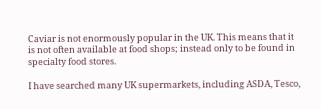Caviar is not enormously popular in the UK. This means that it is not often available at food shops; instead only to be found in specialty food stores.

I have searched many UK supermarkets, including ASDA, Tesco,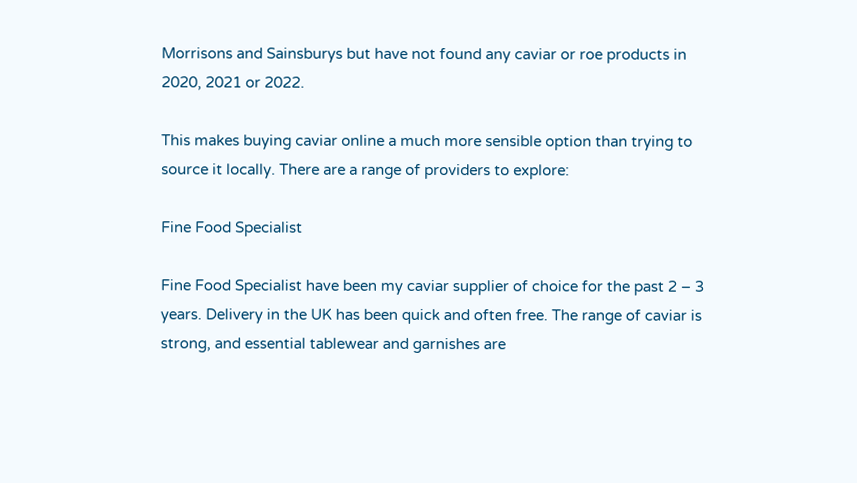Morrisons and Sainsburys but have not found any caviar or roe products in 2020, 2021 or 2022.

This makes buying caviar online a much more sensible option than trying to source it locally. There are a range of providers to explore:

Fine Food Specialist

Fine Food Specialist have been my caviar supplier of choice for the past 2 – 3 years. Delivery in the UK has been quick and often free. The range of caviar is strong, and essential tablewear and garnishes are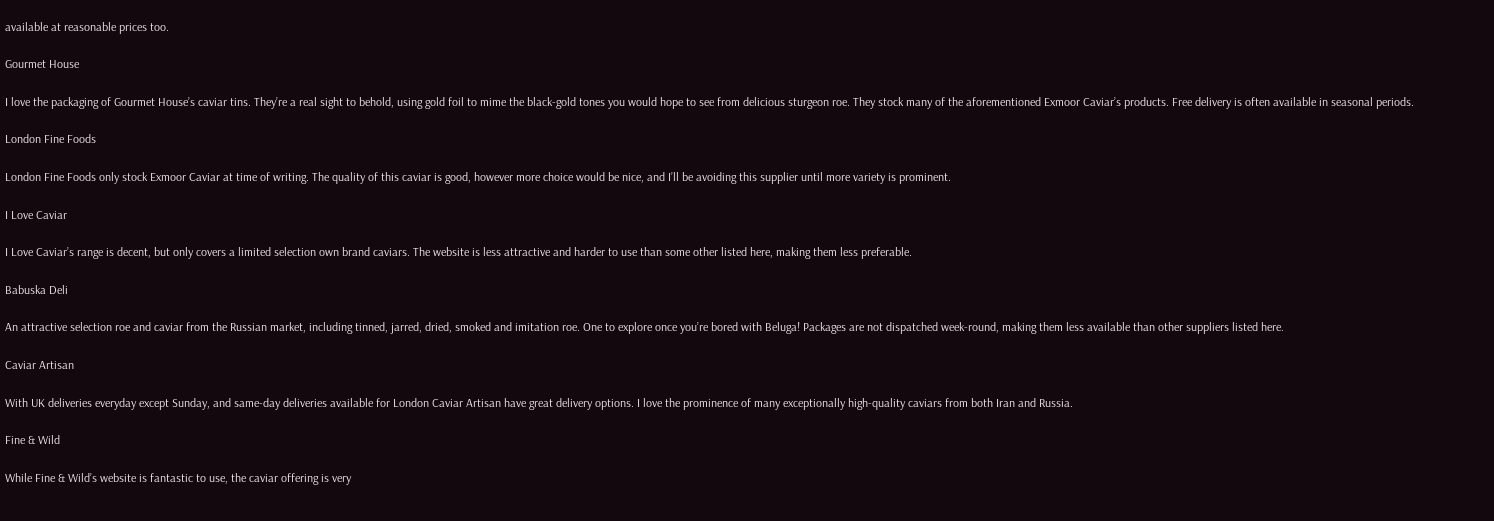available at reasonable prices too.

Gourmet House

I love the packaging of Gourmet House’s caviar tins. They’re a real sight to behold, using gold foil to mime the black-gold tones you would hope to see from delicious sturgeon roe. They stock many of the aforementioned Exmoor Caviar’s products. Free delivery is often available in seasonal periods.

London Fine Foods

London Fine Foods only stock Exmoor Caviar at time of writing. The quality of this caviar is good, however more choice would be nice, and I’ll be avoiding this supplier until more variety is prominent.

I Love Caviar

I Love Caviar’s range is decent, but only covers a limited selection own brand caviars. The website is less attractive and harder to use than some other listed here, making them less preferable.

Babuska Deli

An attractive selection roe and caviar from the Russian market, including tinned, jarred, dried, smoked and imitation roe. One to explore once you’re bored with Beluga! Packages are not dispatched week-round, making them less available than other suppliers listed here.

Caviar Artisan

With UK deliveries everyday except Sunday, and same-day deliveries available for London Caviar Artisan have great delivery options. I love the prominence of many exceptionally high-quality caviars from both Iran and Russia.

Fine & Wild

While Fine & Wild’s website is fantastic to use, the caviar offering is very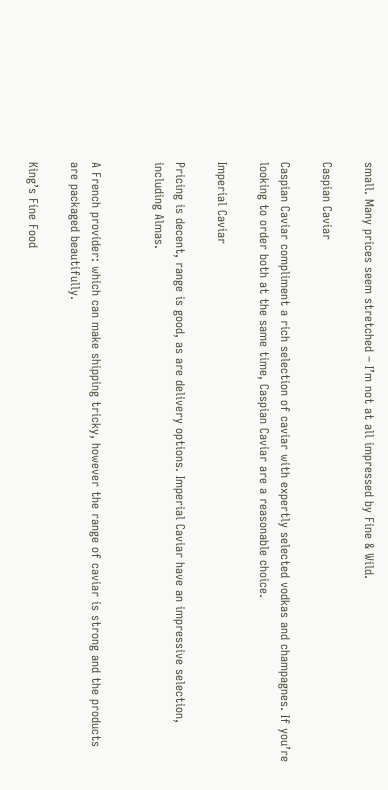small. Many prices seem stretched – I’m not at all impressed by Fine & Wild.

Caspian Caviar

Caspian Caviar compliment a rich selection of caviar with expertly selected vodkas and champagnes. If you’re looking to order both at the same time, Caspian Caviar are a reasonable choice.

Imperial Caviar

Pricing is decent, range is good, as are delivery options. Imperial Caviar have an impressive selection, including Almas.


A French provider: which can make shipping tricky, however the range of caviar is strong and the products are packaged beautifully.

King’s Fine Food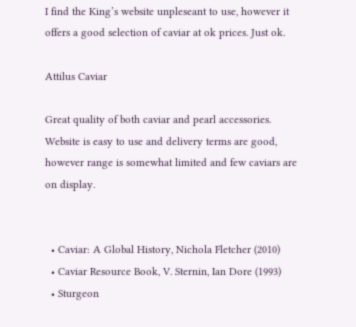I find the King’s website unpleseant to use, however it offers a good selection of caviar at ok prices. Just ok.

Attilus Caviar

Great quality of both caviar and pearl accessories. Website is easy to use and delivery terms are good, however range is somewhat limited and few caviars are on display.


  • Caviar: A Global History, Nichola Fletcher (2010)
  • Caviar Resource Book, V. Sternin, Ian Dore (1993)
  • Sturgeon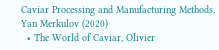Caviar Processing and Manufacturing Methods, Yan Merkulov (2020)
  • The World of Caviar, Olivier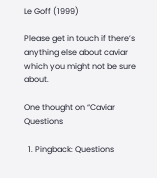Le Goff (1999)

Please get in touch if there’s anything else about caviar which you might not be sure about.

One thought on “Caviar Questions

  1. Pingback: Questions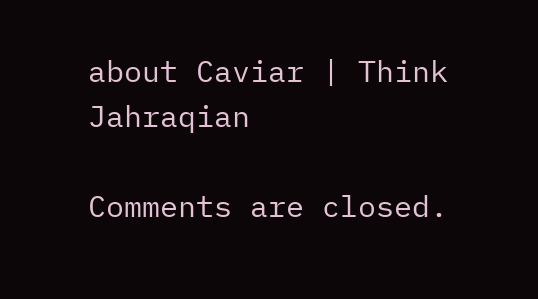about Caviar | Think Jahraqian

Comments are closed.